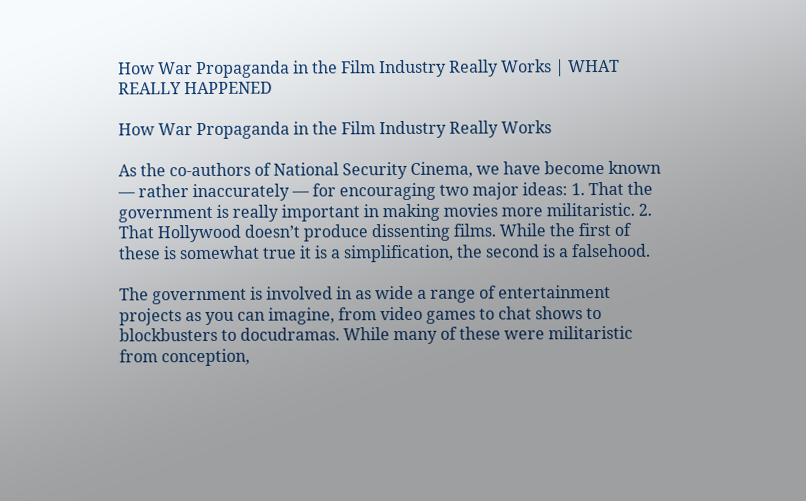How War Propaganda in the Film Industry Really Works | WHAT REALLY HAPPENED

How War Propaganda in the Film Industry Really Works

As the co-authors of National Security Cinema, we have become known — rather inaccurately — for encouraging two major ideas: 1. That the government is really important in making movies more militaristic. 2. That Hollywood doesn’t produce dissenting films. While the first of these is somewhat true it is a simplification, the second is a falsehood.

The government is involved in as wide a range of entertainment projects as you can imagine, from video games to chat shows to blockbusters to docudramas. While many of these were militaristic from conception,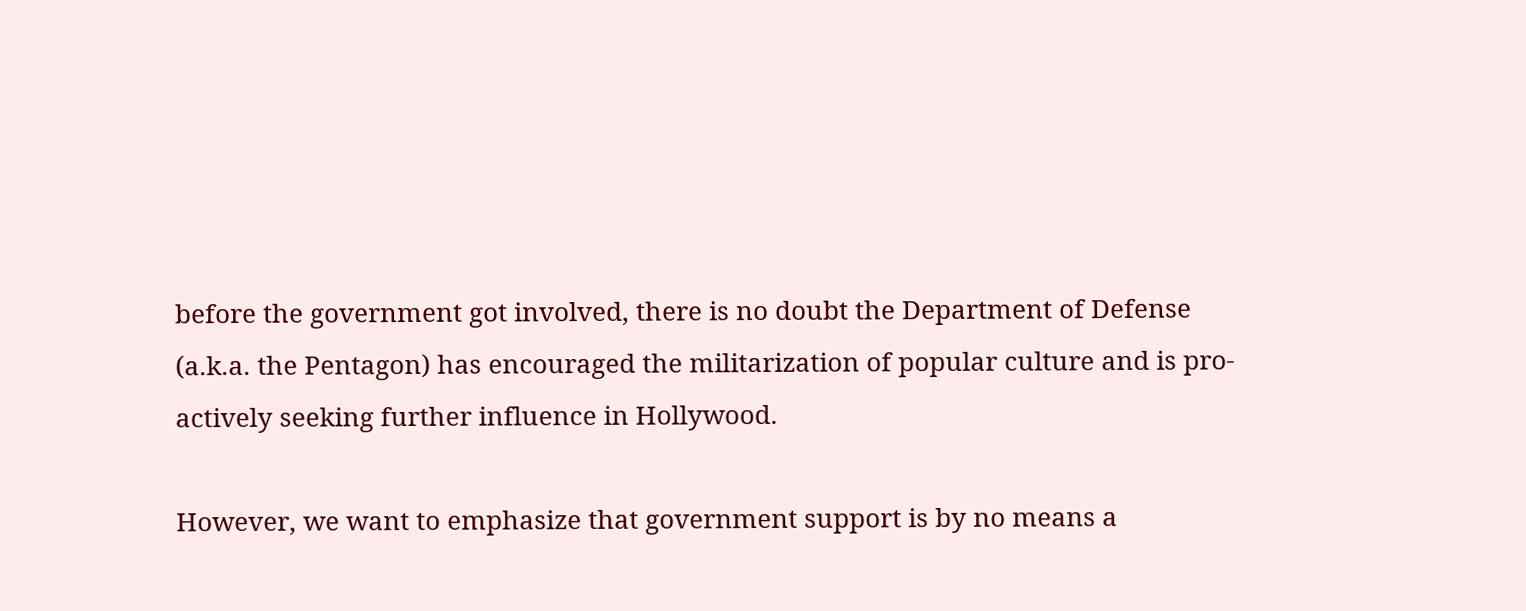before the government got involved, there is no doubt the Department of Defense (a.k.a. the Pentagon) has encouraged the militarization of popular culture and is pro-actively seeking further influence in Hollywood.

However, we want to emphasize that government support is by no means a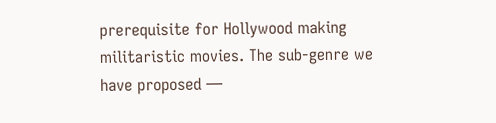prerequisite for Hollywood making militaristic movies. The sub-genre we have proposed —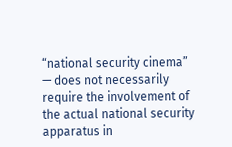“national security cinema” — does not necessarily require the involvement of the actual national security apparatus in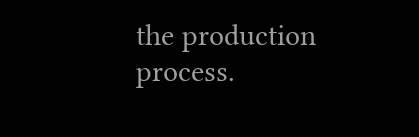the production process.